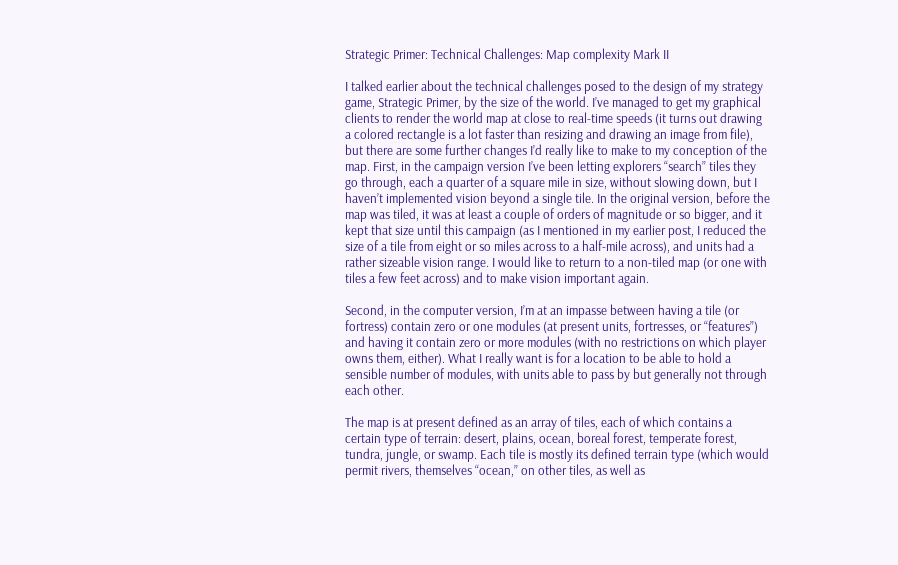Strategic Primer: Technical Challenges: Map complexity Mark II

I talked earlier about the technical challenges posed to the design of my strategy game, Strategic Primer, by the size of the world. I’ve managed to get my graphical clients to render the world map at close to real-time speeds (it turns out drawing a colored rectangle is a lot faster than resizing and drawing an image from file), but there are some further changes I’d really like to make to my conception of the map. First, in the campaign version I’ve been letting explorers “search” tiles they go through, each a quarter of a square mile in size, without slowing down, but I haven’t implemented vision beyond a single tile. In the original version, before the map was tiled, it was at least a couple of orders of magnitude or so bigger, and it kept that size until this campaign (as I mentioned in my earlier post, I reduced the size of a tile from eight or so miles across to a half-mile across), and units had a rather sizeable vision range. I would like to return to a non-tiled map (or one with tiles a few feet across) and to make vision important again.

Second, in the computer version, I’m at an impasse between having a tile (or fortress) contain zero or one modules (at present units, fortresses, or “features”) and having it contain zero or more modules (with no restrictions on which player owns them, either). What I really want is for a location to be able to hold a sensible number of modules, with units able to pass by but generally not through each other.

The map is at present defined as an array of tiles, each of which contains a certain type of terrain: desert, plains, ocean, boreal forest, temperate forest, tundra, jungle, or swamp. Each tile is mostly its defined terrain type (which would permit rivers, themselves “ocean,” on other tiles, as well as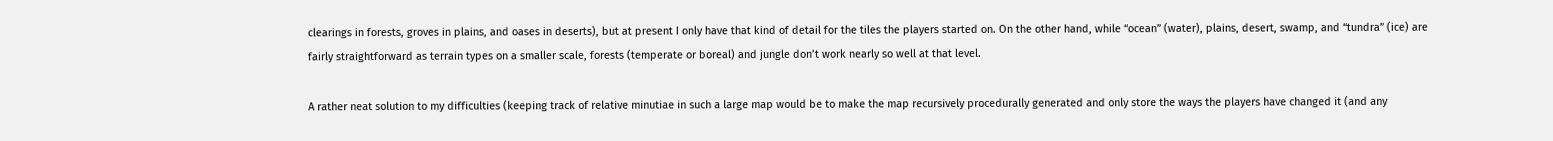clearings in forests, groves in plains, and oases in deserts), but at present I only have that kind of detail for the tiles the players started on. On the other hand, while “ocean” (water), plains, desert, swamp, and “tundra” (ice) are fairly straightforward as terrain types on a smaller scale, forests (temperate or boreal) and jungle don’t work nearly so well at that level.

A rather neat solution to my difficulties (keeping track of relative minutiae in such a large map would be to make the map recursively procedurally generated and only store the ways the players have changed it (and any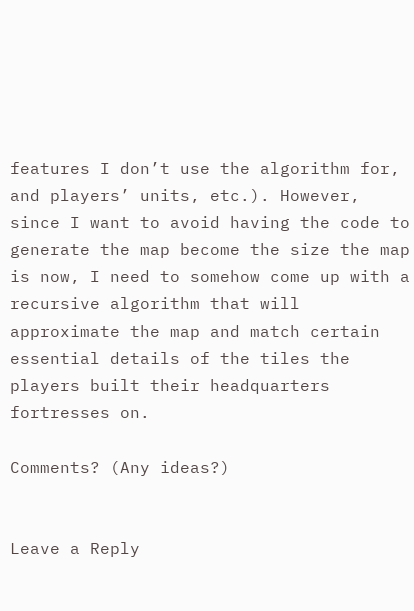features I don’t use the algorithm for, and players’ units, etc.). However, since I want to avoid having the code to generate the map become the size the map is now, I need to somehow come up with a recursive algorithm that will approximate the map and match certain essential details of the tiles the players built their headquarters fortresses on.

Comments? (Any ideas?)


Leave a Reply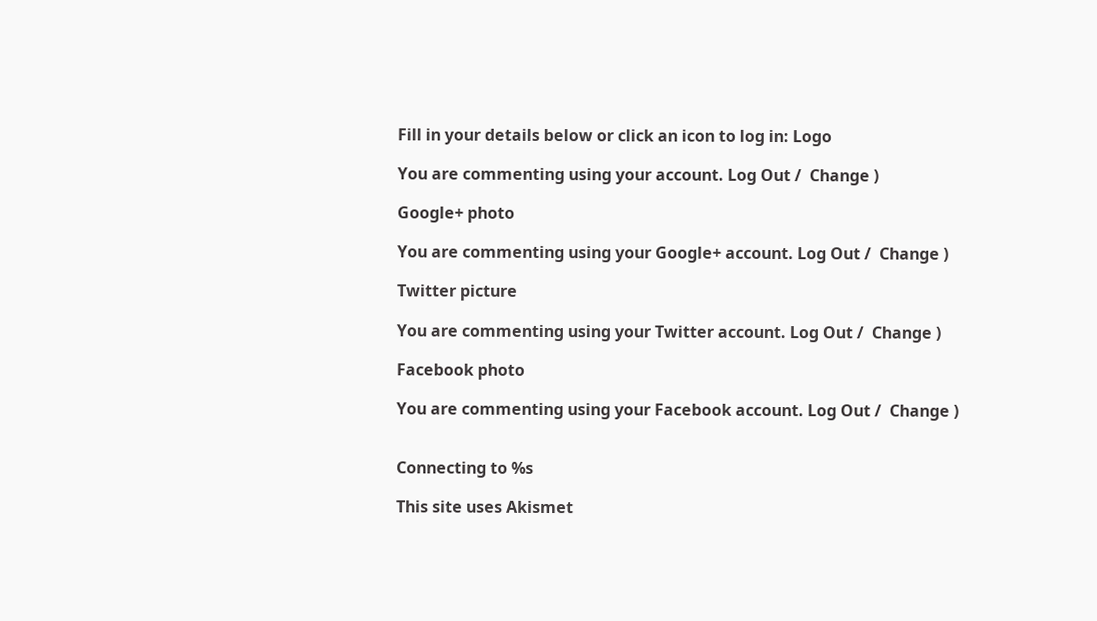Fill in your details below or click an icon to log in: Logo

You are commenting using your account. Log Out /  Change )

Google+ photo

You are commenting using your Google+ account. Log Out /  Change )

Twitter picture

You are commenting using your Twitter account. Log Out /  Change )

Facebook photo

You are commenting using your Facebook account. Log Out /  Change )


Connecting to %s

This site uses Akismet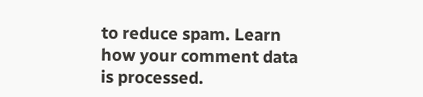to reduce spam. Learn how your comment data is processed.